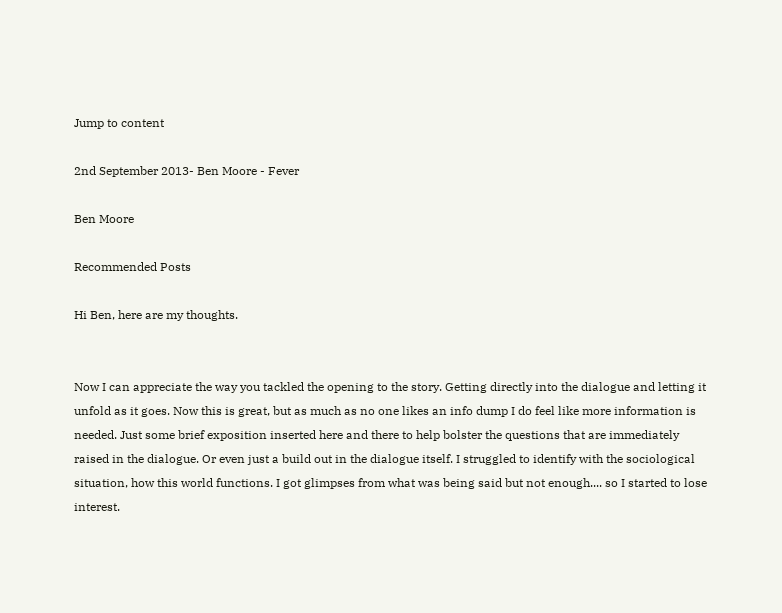Jump to content

2nd September 2013- Ben Moore - Fever

Ben Moore

Recommended Posts

Hi Ben, here are my thoughts.


Now I can appreciate the way you tackled the opening to the story. Getting directly into the dialogue and letting it unfold as it goes. Now this is great, but as much as no one likes an info dump I do feel like more information is needed. Just some brief exposition inserted here and there to help bolster the questions that are immediately raised in the dialogue. Or even just a build out in the dialogue itself. I struggled to identify with the sociological situation, how this world functions. I got glimpses from what was being said but not enough.... so I started to lose interest.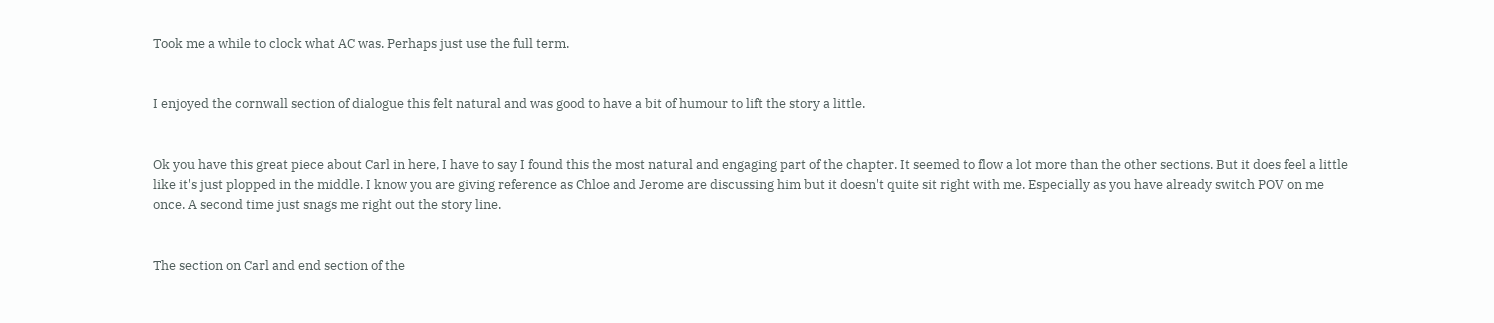Took me a while to clock what AC was. Perhaps just use the full term.


I enjoyed the cornwall section of dialogue this felt natural and was good to have a bit of humour to lift the story a little.


Ok you have this great piece about Carl in here, I have to say I found this the most natural and engaging part of the chapter. It seemed to flow a lot more than the other sections. But it does feel a little like it's just plopped in the middle. I know you are giving reference as Chloe and Jerome are discussing him but it doesn't quite sit right with me. Especially as you have already switch POV on me once. A second time just snags me right out the story line.


The section on Carl and end section of the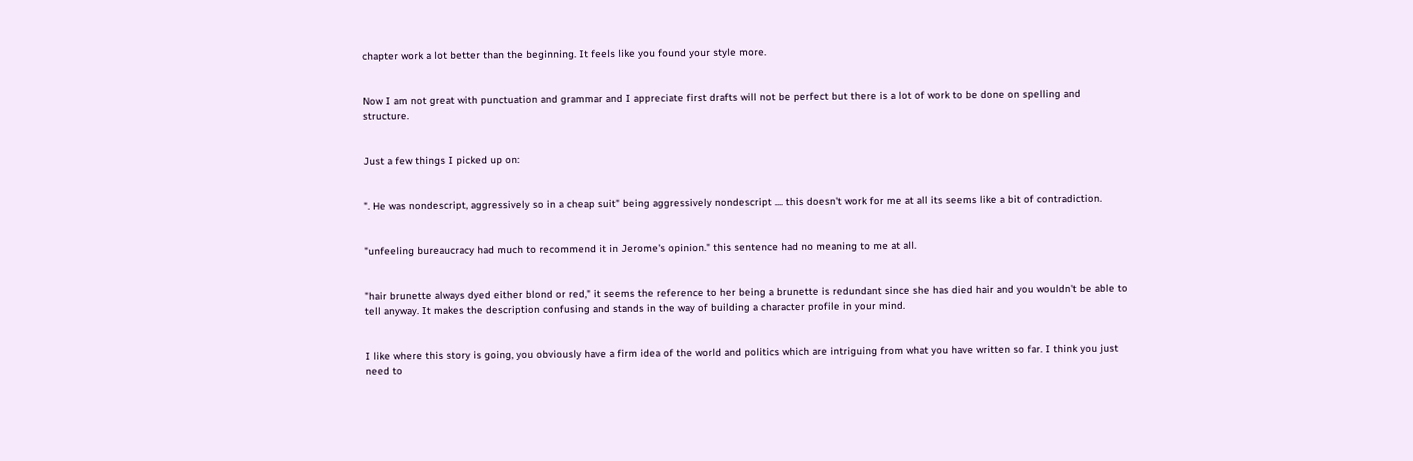chapter work a lot better than the beginning. It feels like you found your style more.


Now I am not great with punctuation and grammar and I appreciate first drafts will not be perfect but there is a lot of work to be done on spelling and structure.


Just a few things I picked up on:


". He was nondescript, aggressively so in a cheap suit" being aggressively nondescript .... this doesn't work for me at all its seems like a bit of contradiction.


"unfeeling bureaucracy had much to recommend it in Jerome's opinion." this sentence had no meaning to me at all.


"hair brunette always dyed either blond or red," it seems the reference to her being a brunette is redundant since she has died hair and you wouldn't be able to tell anyway. It makes the description confusing and stands in the way of building a character profile in your mind.


I like where this story is going, you obviously have a firm idea of the world and politics which are intriguing from what you have written so far. I think you just need to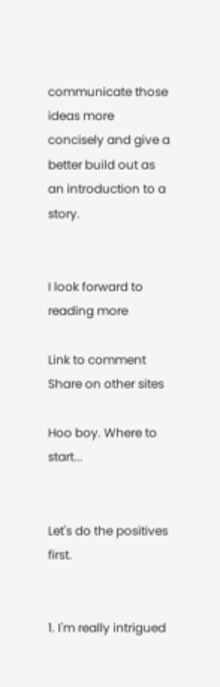communicate those ideas more concisely and give a better build out as an introduction to a story.


I look forward to reading more

Link to comment
Share on other sites

Hoo boy. Where to start...


Let's do the positives first.


1. I'm really intrigued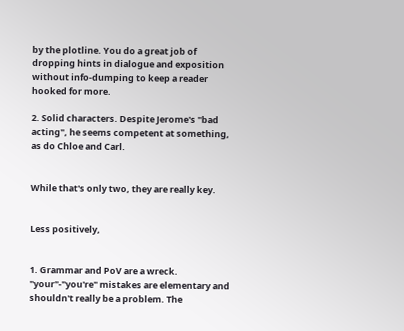by the plotline. You do a great job of dropping hints in dialogue and exposition without info-dumping to keep a reader hooked for more.

2. Solid characters. Despite Jerome's "bad acting", he seems competent at something, as do Chloe and Carl.


While that's only two, they are really key.


Less positively,


1. Grammar and PoV are a wreck. "your"-"you're" mistakes are elementary and shouldn't really be a problem. The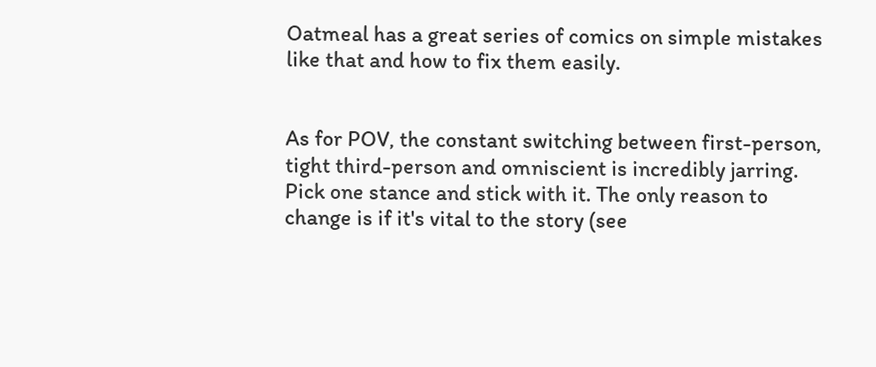Oatmeal has a great series of comics on simple mistakes like that and how to fix them easily.


As for POV, the constant switching between first-person, tight third-person and omniscient is incredibly jarring. Pick one stance and stick with it. The only reason to change is if it's vital to the story (see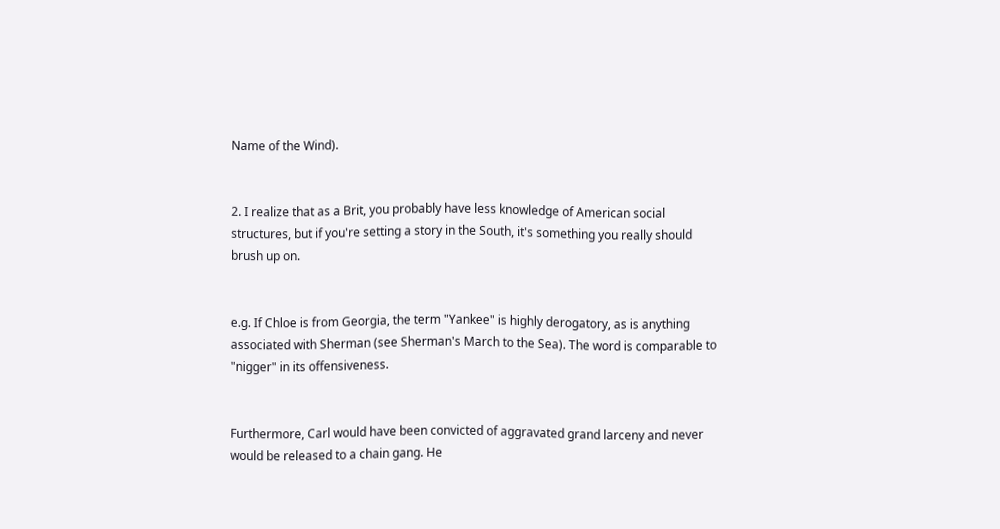Name of the Wind).


2. I realize that as a Brit, you probably have less knowledge of American social structures, but if you're setting a story in the South, it's something you really should brush up on.


e.g. If Chloe is from Georgia, the term "Yankee" is highly derogatory, as is anything associated with Sherman (see Sherman's March to the Sea). The word is comparable to "nigger" in its offensiveness.


Furthermore, Carl would have been convicted of aggravated grand larceny and never would be released to a chain gang. He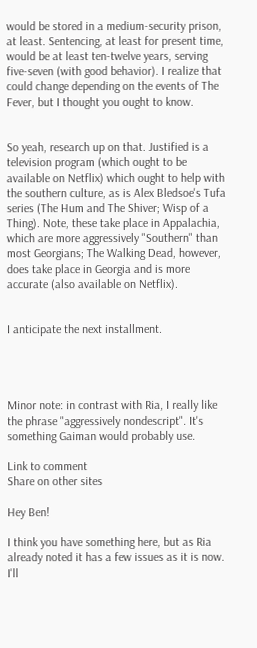would be stored in a medium-security prison, at least. Sentencing, at least for present time, would be at least ten-twelve years, serving five-seven (with good behavior). I realize that could change depending on the events of The Fever, but I thought you ought to know.


So yeah, research up on that. Justified is a television program (which ought to be available on Netflix) which ought to help with the southern culture, as is Alex Bledsoe's Tufa series (The Hum and The Shiver; Wisp of a Thing). Note, these take place in Appalachia, which are more aggressively "Southern" than most Georgians; The Walking Dead, however, does take place in Georgia and is more accurate (also available on Netflix).


I anticipate the next installment.




Minor note: in contrast with Ria, I really like the phrase "aggressively nondescript". It's something Gaiman would probably use.

Link to comment
Share on other sites

Hey Ben!

I think you have something here, but as Ria already noted it has a few issues as it is now. I'll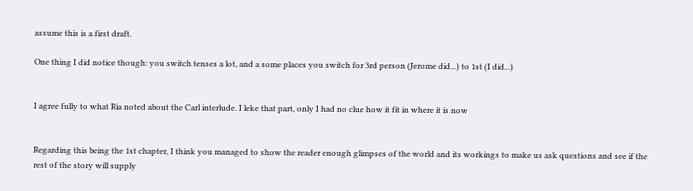assume this is a first draft.

One thing I did notice though: you switch tenses a lot, and a some places you switch for 3rd person (Jerome did...) to 1st (I did...)


I agree fully to what Ria noted about the Carl interlude. I leke that part, only I had no clue how it fit in where it is now


Regarding this being the 1st chapter, I think you managed to show the reader enough glimpses of the world and its workings to make us ask questions and see if the rest of the story will supply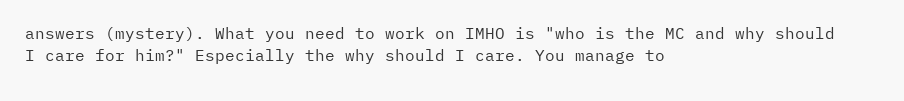answers (mystery). What you need to work on IMHO is "who is the MC and why should I care for him?" Especially the why should I care. You manage to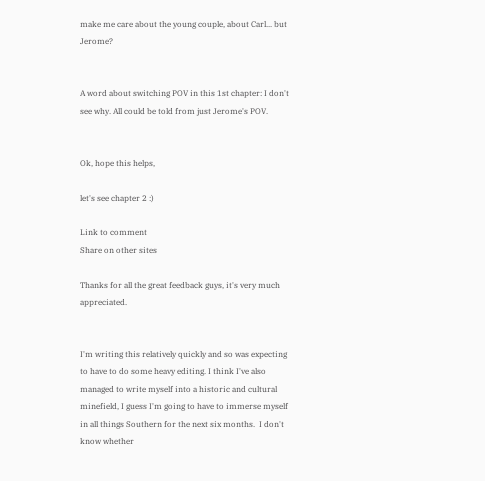make me care about the young couple, about Carl... but Jerome?


A word about switching POV in this 1st chapter: I don't see why. All could be told from just Jerome's POV.


Ok, hope this helps,

let's see chapter 2 :)

Link to comment
Share on other sites

Thanks for all the great feedback guys, it's very much appreciated.


I'm writing this relatively quickly and so was expecting to have to do some heavy editing. I think I've also managed to write myself into a historic and cultural minefield, I guess I'm going to have to immerse myself in all things Southern for the next six months.  I don't know whether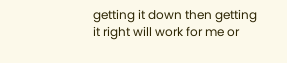getting it down then getting it right will work for me or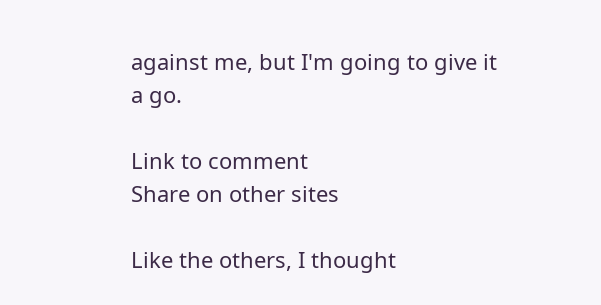against me, but I'm going to give it a go.

Link to comment
Share on other sites

Like the others, I thought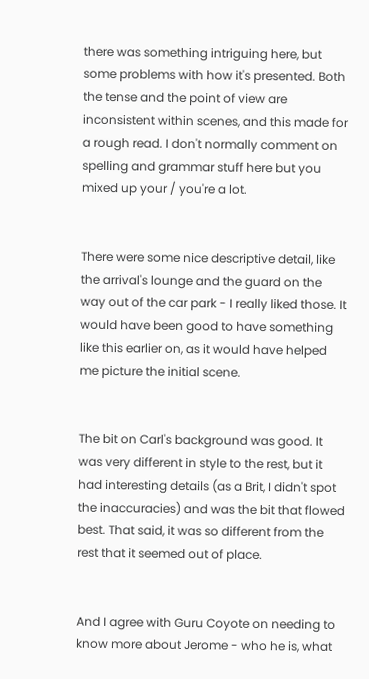there was something intriguing here, but some problems with how it's presented. Both the tense and the point of view are inconsistent within scenes, and this made for a rough read. I don't normally comment on spelling and grammar stuff here but you mixed up your / you're a lot.


There were some nice descriptive detail, like the arrival's lounge and the guard on the way out of the car park - I really liked those. It would have been good to have something like this earlier on, as it would have helped me picture the initial scene.


The bit on Carl's background was good. It was very different in style to the rest, but it had interesting details (as a Brit, I didn't spot the inaccuracies) and was the bit that flowed best. That said, it was so different from the rest that it seemed out of place.


And I agree with Guru Coyote on needing to know more about Jerome - who he is, what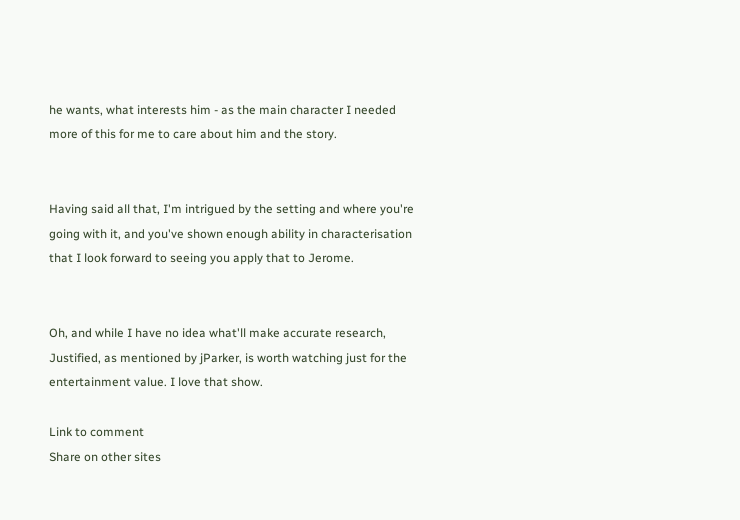he wants, what interests him - as the main character I needed more of this for me to care about him and the story.


Having said all that, I'm intrigued by the setting and where you're going with it, and you've shown enough ability in characterisation that I look forward to seeing you apply that to Jerome.


Oh, and while I have no idea what'll make accurate research, Justified, as mentioned by jParker, is worth watching just for the entertainment value. I love that show.

Link to comment
Share on other sites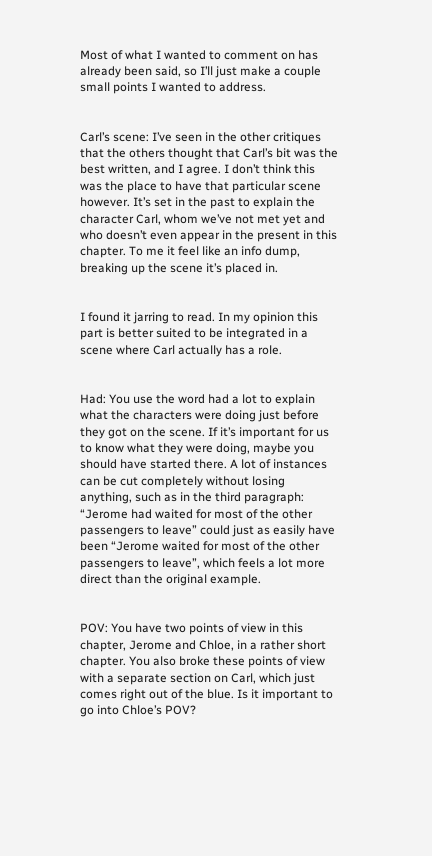Most of what I wanted to comment on has already been said, so I’ll just make a couple small points I wanted to address.


Carl’s scene: I’ve seen in the other critiques that the others thought that Carl’s bit was the best written, and I agree. I don’t think this was the place to have that particular scene however. It’s set in the past to explain the character Carl, whom we’ve not met yet and who doesn’t even appear in the present in this chapter. To me it feel like an info dump, breaking up the scene it’s placed in.


I found it jarring to read. In my opinion this part is better suited to be integrated in a scene where Carl actually has a role.


Had: You use the word had a lot to explain what the characters were doing just before they got on the scene. If it’s important for us to know what they were doing, maybe you should have started there. A lot of instances can be cut completely without losing anything, such as in the third paragraph: “Jerome had waited for most of the other passengers to leave” could just as easily have been “Jerome waited for most of the other passengers to leave”, which feels a lot more direct than the original example.


POV: You have two points of view in this chapter, Jerome and Chloe, in a rather short chapter. You also broke these points of view with a separate section on Carl, which just comes right out of the blue. Is it important to go into Chloe’s POV?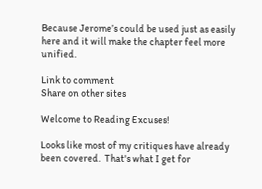Because Jerome’s could be used just as easily here and it will make the chapter feel more unified.

Link to comment
Share on other sites

Welcome to Reading Excuses!

Looks like most of my critiques have already been covered.  That's what I get for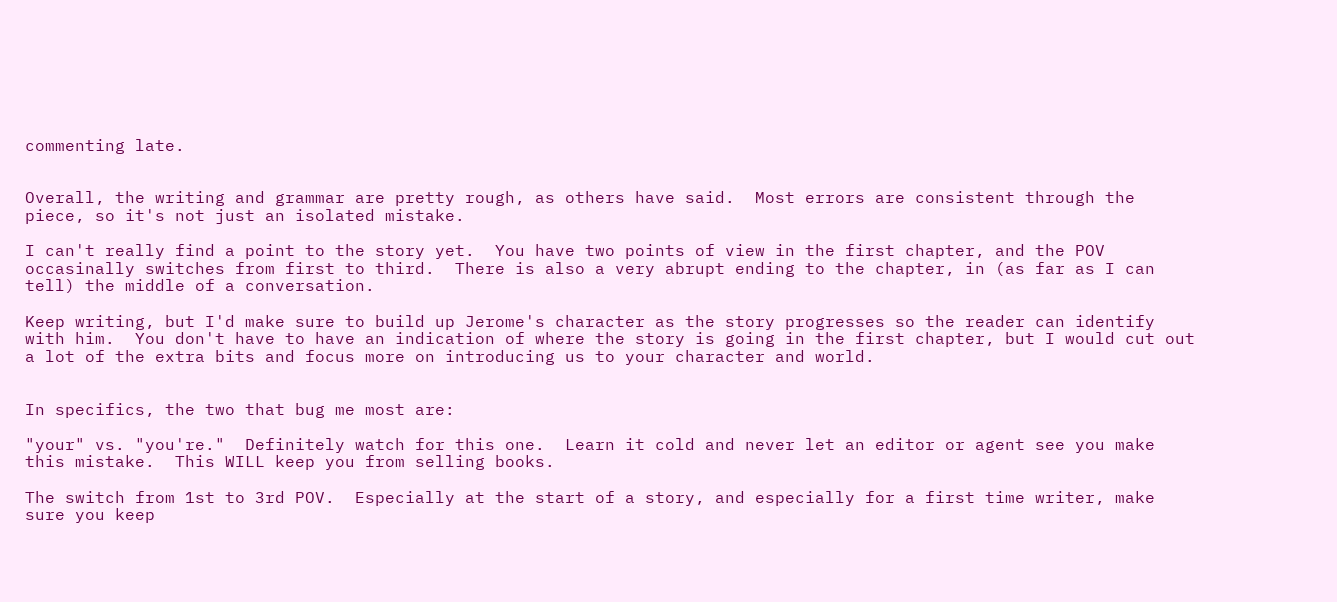commenting late.


Overall, the writing and grammar are pretty rough, as others have said.  Most errors are consistent through the piece, so it's not just an isolated mistake.

I can't really find a point to the story yet.  You have two points of view in the first chapter, and the POV occasinally switches from first to third.  There is also a very abrupt ending to the chapter, in (as far as I can tell) the middle of a conversation.

Keep writing, but I'd make sure to build up Jerome's character as the story progresses so the reader can identify with him.  You don't have to have an indication of where the story is going in the first chapter, but I would cut out a lot of the extra bits and focus more on introducing us to your character and world.


In specifics, the two that bug me most are:

"your" vs. "you're."  Definitely watch for this one.  Learn it cold and never let an editor or agent see you make this mistake.  This WILL keep you from selling books.

The switch from 1st to 3rd POV.  Especially at the start of a story, and especially for a first time writer, make sure you keep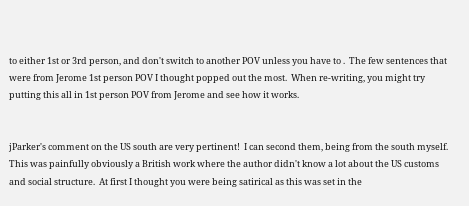to either 1st or 3rd person, and don't switch to another POV unless you have to .  The few sentences that were from Jerome 1st person POV I thought popped out the most.  When re-writing, you might try putting this all in 1st person POV from Jerome and see how it works.


jParker's comment on the US south are very pertinent!  I can second them, being from the south myself.  This was painfully obviously a British work where the author didn't know a lot about the US customs and social structure.  At first I thought you were being satirical as this was set in the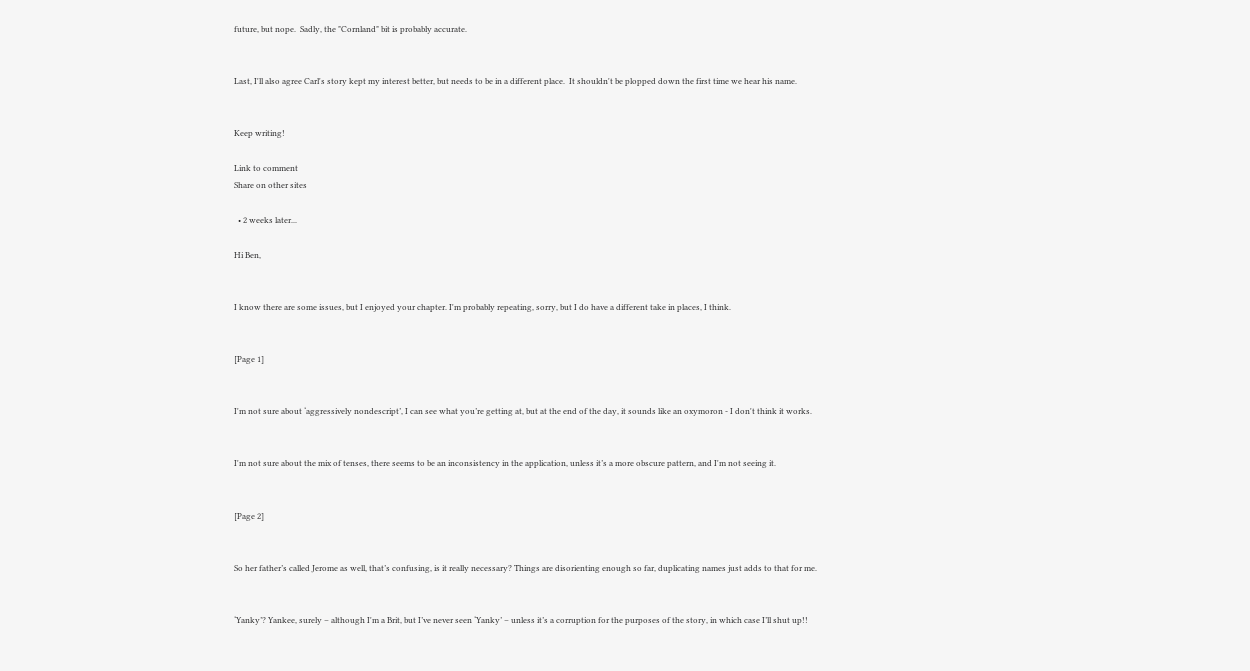future, but nope.  Sadly, the "Cornland" bit is probably accurate.


Last, I'll also agree Carl's story kept my interest better, but needs to be in a different place.  It shouldn't be plopped down the first time we hear his name.


Keep writing!

Link to comment
Share on other sites

  • 2 weeks later...

Hi Ben,


I know there are some issues, but I enjoyed your chapter. I'm probably repeating, sorry, but I do have a different take in places, I think.


[Page 1]


I'm not sure about ‘aggressively nondescript’, I can see what you’re getting at, but at the end of the day, it sounds like an oxymoron - I don't think it works.


I'm not sure about the mix of tenses, there seems to be an inconsistency in the application, unless it’s a more obscure pattern, and I'm not seeing it.


[Page 2]


So her father’s called Jerome as well, that’s confusing, is it really necessary? Things are disorienting enough so far, duplicating names just adds to that for me.


‘Yanky’? Yankee, surely – although I'm a Brit, but I’ve never seen ‘Yanky’ – unless it’s a corruption for the purposes of the story, in which case I’ll shut up!!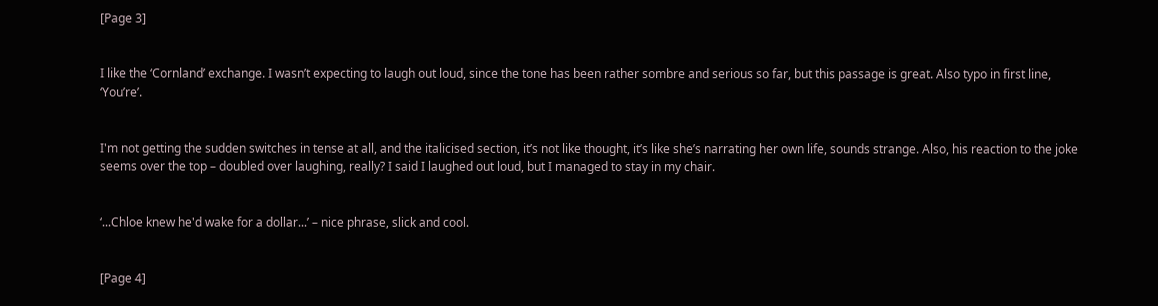[Page 3]


I like the ‘Cornland’ exchange. I wasn’t expecting to laugh out loud, since the tone has been rather sombre and serious so far, but this passage is great. Also typo in first line, ‘You’re’.


I'm not getting the sudden switches in tense at all, and the italicised section, it’s not like thought, it’s like she’s narrating her own life, sounds strange. Also, his reaction to the joke seems over the top – doubled over laughing, really? I said I laughed out loud, but I managed to stay in my chair.


‘...Chloe knew he'd wake for a dollar...’ – nice phrase, slick and cool.


[Page 4]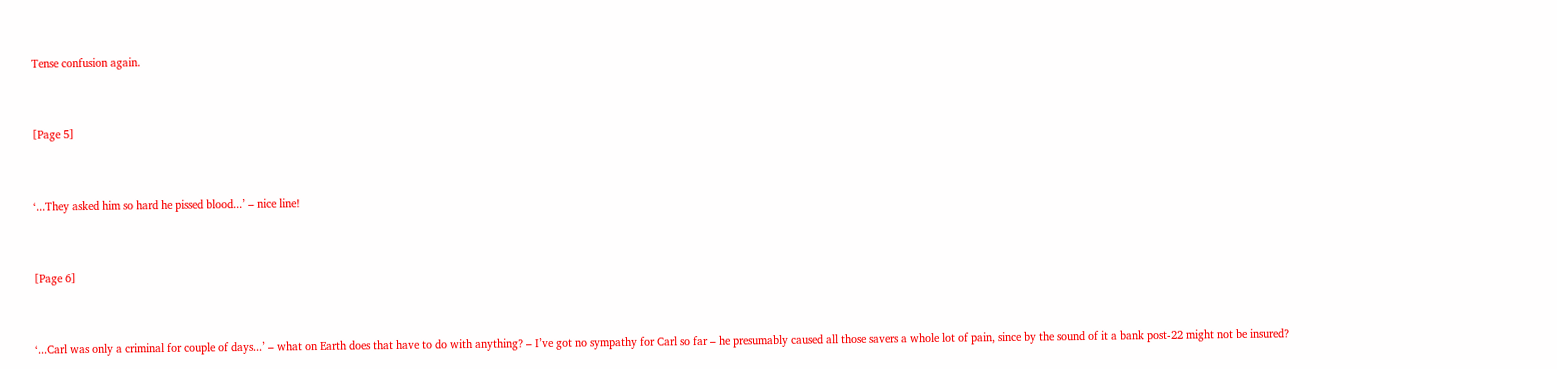Tense confusion again.


[Page 5]


‘...They asked him so hard he pissed blood...’ – nice line!


[Page 6]


‘...Carl was only a criminal for couple of days...’ – what on Earth does that have to do with anything? – I’ve got no sympathy for Carl so far – he presumably caused all those savers a whole lot of pain, since by the sound of it a bank post-22 might not be insured?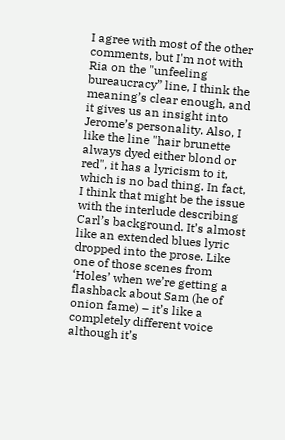I agree with most of the other comments, but I'm not with Ria on the "unfeeling bureaucracy” line, I think the meaning’s clear enough, and it gives us an insight into Jerome’s personality. Also, I like the line "hair brunette always dyed either blond or red", it has a lyricism to it, which is no bad thing. In fact, I think that might be the issue with the interlude describing Carl’s background. It’s almost like an extended blues lyric dropped into the prose. Like one of those scenes from ‘Holes’ when we’re getting a flashback about Sam (he of onion fame) – it’s like a completely different voice although it’s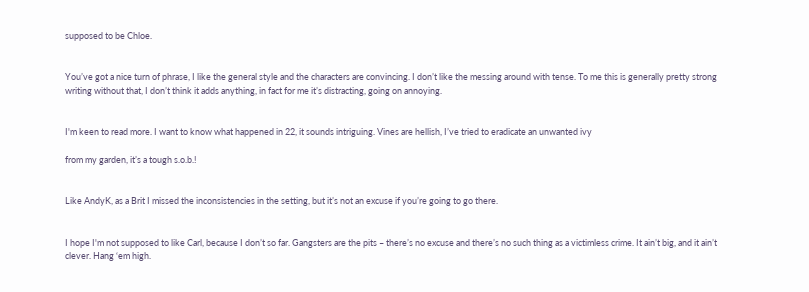supposed to be Chloe.


You’ve got a nice turn of phrase, I like the general style and the characters are convincing. I don’t like the messing around with tense. To me this is generally pretty strong writing without that, I don’t think it adds anything, in fact for me it’s distracting, going on annoying.


I'm keen to read more. I want to know what happened in 22, it sounds intriguing. Vines are hellish, I’ve tried to eradicate an unwanted ivy

from my garden, it’s a tough s.o.b.!


Like AndyK, as a Brit I missed the inconsistencies in the setting, but it’s not an excuse if you’re going to go there.


I hope I'm not supposed to like Carl, because I don’t so far. Gangsters are the pits – there’s no excuse and there’s no such thing as a victimless crime. It ain’t big, and it ain’t clever. Hang ‘em high.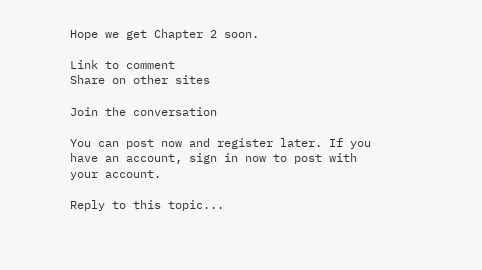Hope we get Chapter 2 soon.

Link to comment
Share on other sites

Join the conversation

You can post now and register later. If you have an account, sign in now to post with your account.

Reply to this topic...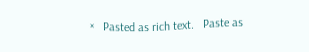×   Pasted as rich text.   Paste as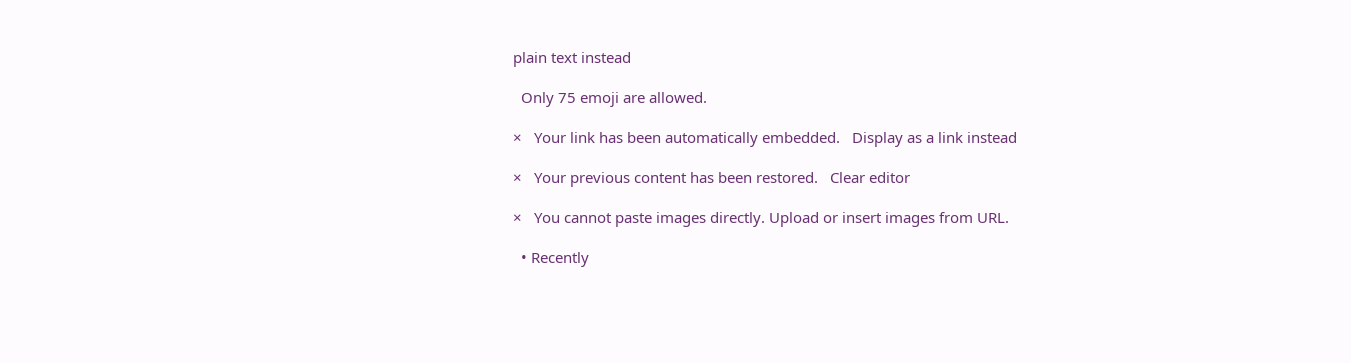plain text instead

  Only 75 emoji are allowed.

×   Your link has been automatically embedded.   Display as a link instead

×   Your previous content has been restored.   Clear editor

×   You cannot paste images directly. Upload or insert images from URL.

  • Recently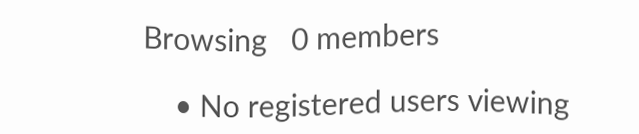Browsing   0 members

    • No registered users viewing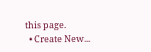this page.
  • Create New...